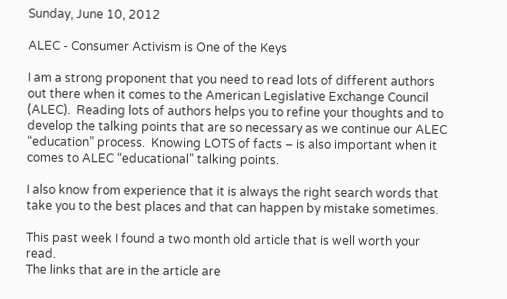Sunday, June 10, 2012

ALEC - Consumer Activism is One of the Keys

I am a strong proponent that you need to read lots of different authors out there when it comes to the American Legislative Exchange Council (ALEC).  Reading lots of authors helps you to refine your thoughts and to develop the talking points that are so necessary as we continue our ALEC “education” process.  Knowing LOTS of facts – is also important when it comes to ALEC “educational” talking points.

I also know from experience that it is always the right search words that take you to the best places and that can happen by mistake sometimes.

This past week I found a two month old article that is well worth your read.
The links that are in the article are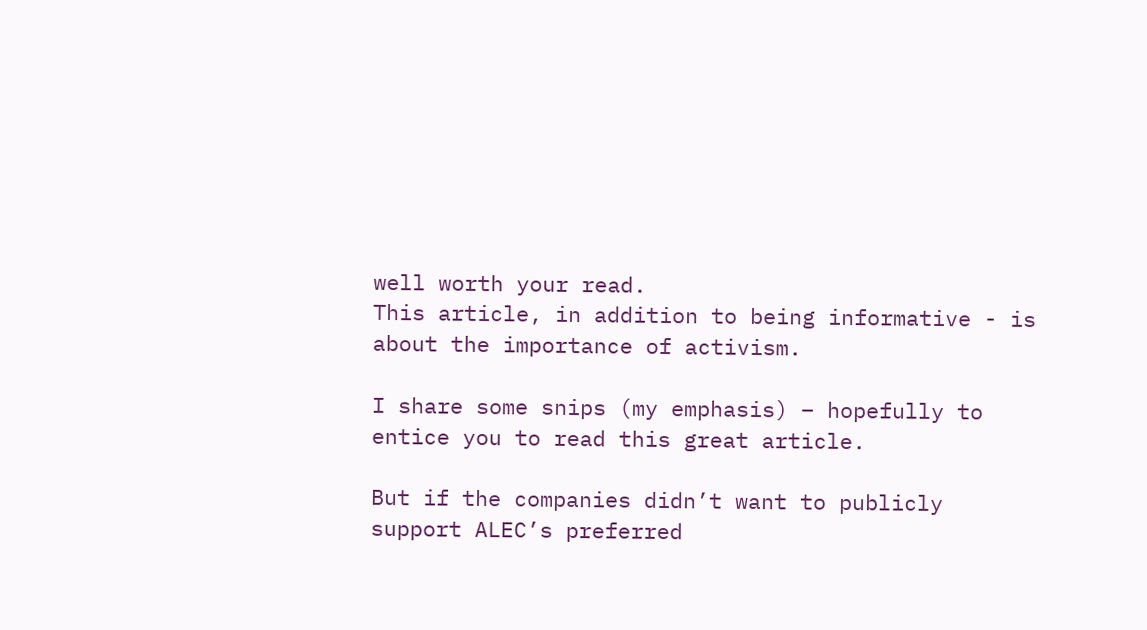well worth your read.
This article, in addition to being informative - is about the importance of activism.

I share some snips (my emphasis) – hopefully to entice you to read this great article.

But if the companies didn’t want to publicly support ALEC’s preferred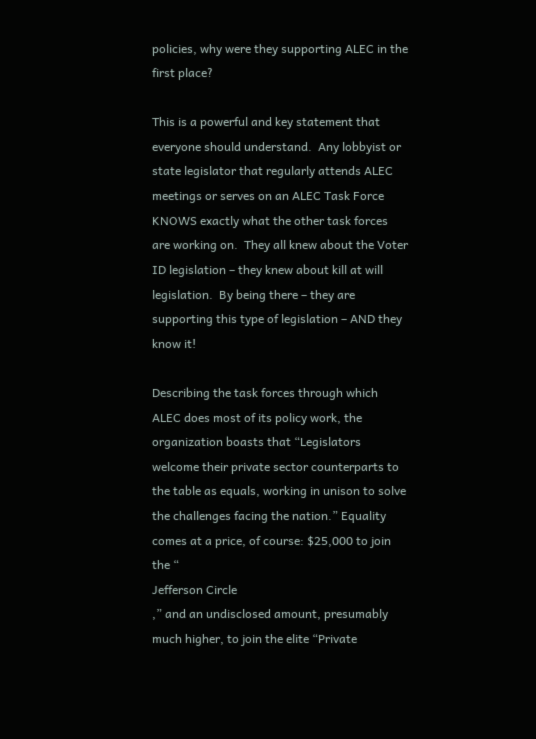policies, why were they supporting ALEC in the first place?

This is a powerful and key statement that everyone should understand.  Any lobbyist or state legislator that regularly attends ALEC meetings or serves on an ALEC Task Force KNOWS exactly what the other task forces are working on.  They all knew about the Voter ID legislation – they knew about kill at will legislation.  By being there – they are supporting this type of legislation – AND they know it!

Describing the task forces through which ALEC does most of its policy work, the organization boasts that “Legislators welcome their private sector counterparts to the table as equals, working in unison to solve the challenges facing the nation.” Equality comes at a price, of course: $25,000 to join the “
Jefferson Circle
,” and an undisclosed amount, presumably much higher, to join the elite “Private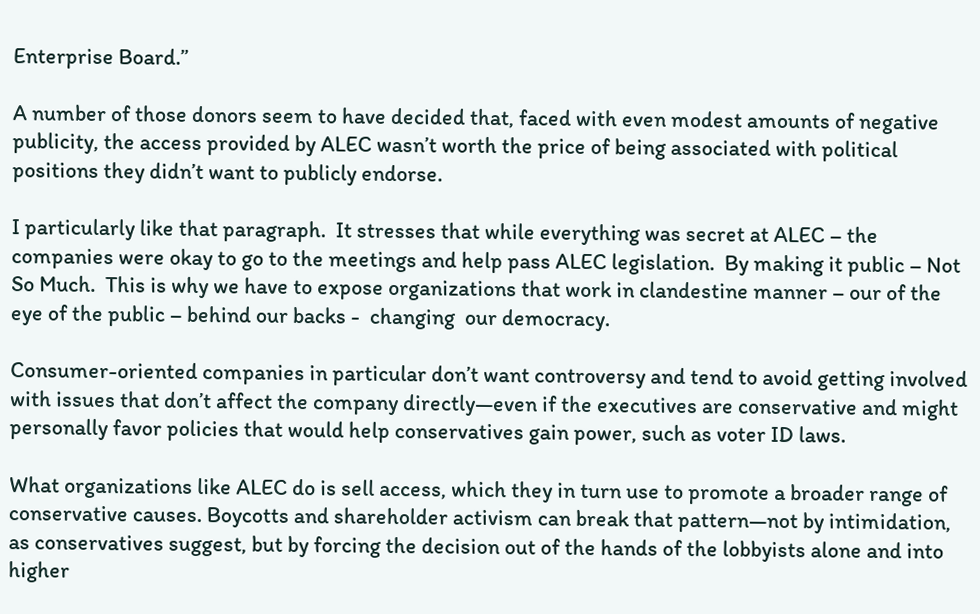Enterprise Board.”

A number of those donors seem to have decided that, faced with even modest amounts of negative publicity, the access provided by ALEC wasn’t worth the price of being associated with political positions they didn’t want to publicly endorse.

I particularly like that paragraph.  It stresses that while everything was secret at ALEC – the companies were okay to go to the meetings and help pass ALEC legislation.  By making it public – Not So Much.  This is why we have to expose organizations that work in clandestine manner – our of the eye of the public – behind our backs -  changing  our democracy.

Consumer-oriented companies in particular don’t want controversy and tend to avoid getting involved with issues that don’t affect the company directly—even if the executives are conservative and might personally favor policies that would help conservatives gain power, such as voter ID laws.

What organizations like ALEC do is sell access, which they in turn use to promote a broader range of conservative causes. Boycotts and shareholder activism can break that pattern—not by intimidation, as conservatives suggest, but by forcing the decision out of the hands of the lobbyists alone and into higher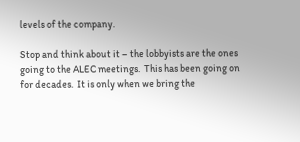levels of the company.

Stop and think about it – the lobbyists are the ones going to the ALEC meetings.  This has been going on for decades.  It is only when we bring the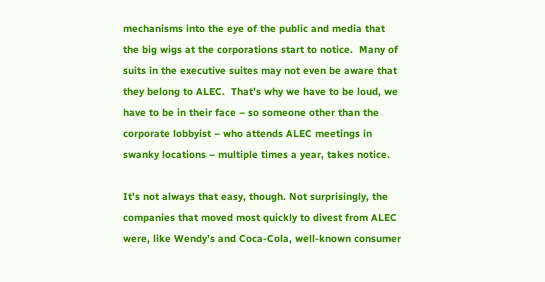mechanisms into the eye of the public and media that the big wigs at the corporations start to notice.  Many of suits in the executive suites may not even be aware that they belong to ALEC.  That’s why we have to be loud, we have to be in their face – so someone other than the corporate lobbyist – who attends ALEC meetings in swanky locations – multiple times a year, takes notice.

It’s not always that easy, though. Not surprisingly, the companies that moved most quickly to divest from ALEC were, like Wendy’s and Coca-Cola, well-known consumer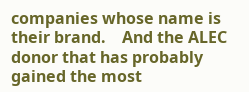companies whose name is their brand.    And the ALEC donor that has probably gained the most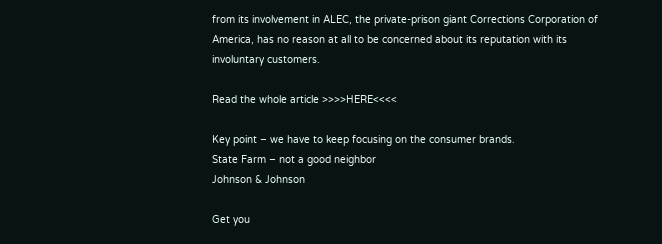from its involvement in ALEC, the private-prison giant Corrections Corporation of America, has no reason at all to be concerned about its reputation with its involuntary customers.

Read the whole article >>>>HERE<<<<

Key point – we have to keep focusing on the consumer brands.
State Farm – not a good neighbor
Johnson & Johnson

Get you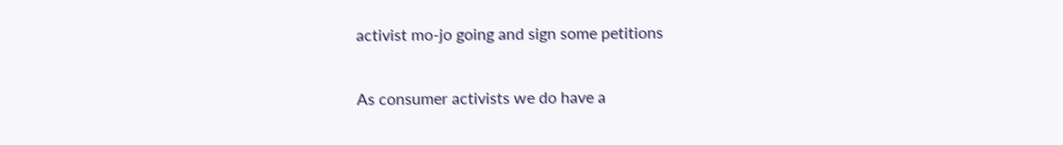activist mo-jo going and sign some petitions

As consumer activists we do have a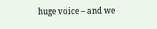huge voice – and we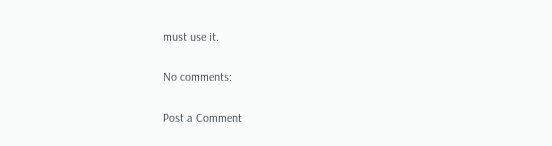must use it.

No comments:

Post a Comment